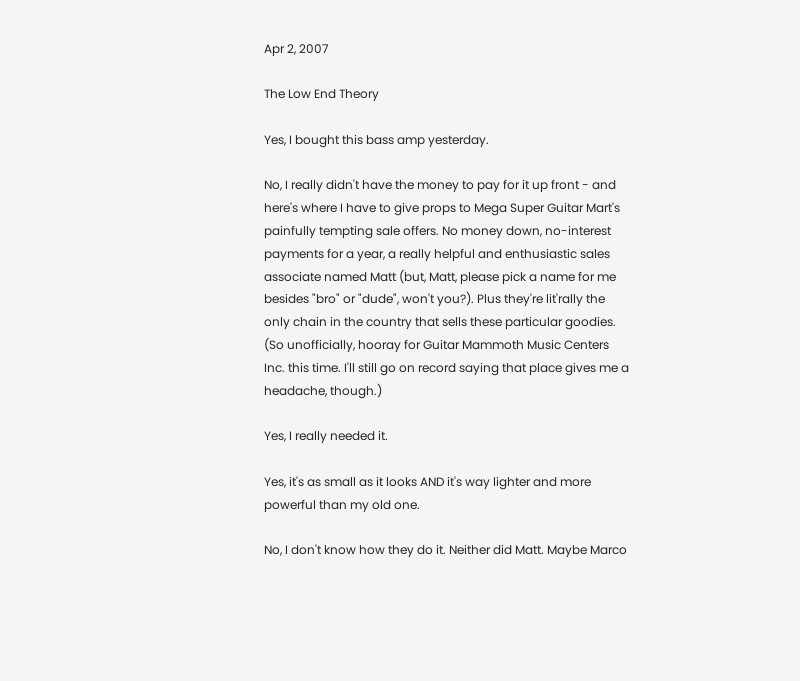Apr 2, 2007

The Low End Theory

Yes, I bought this bass amp yesterday.

No, I really didn't have the money to pay for it up front - and here's where I have to give props to Mega Super Guitar Mart's painfully tempting sale offers. No money down, no-interest payments for a year, a really helpful and enthusiastic sales associate named Matt (but, Matt, please pick a name for me besides "bro" or "dude", won't you?). Plus they're lit'rally the only chain in the country that sells these particular goodies.
(So unofficially, hooray for Guitar Mammoth Music Centers Inc. this time. I'll still go on record saying that place gives me a headache, though.)

Yes, I really needed it.

Yes, it's as small as it looks AND it's way lighter and more powerful than my old one.

No, I don't know how they do it. Neither did Matt. Maybe Marco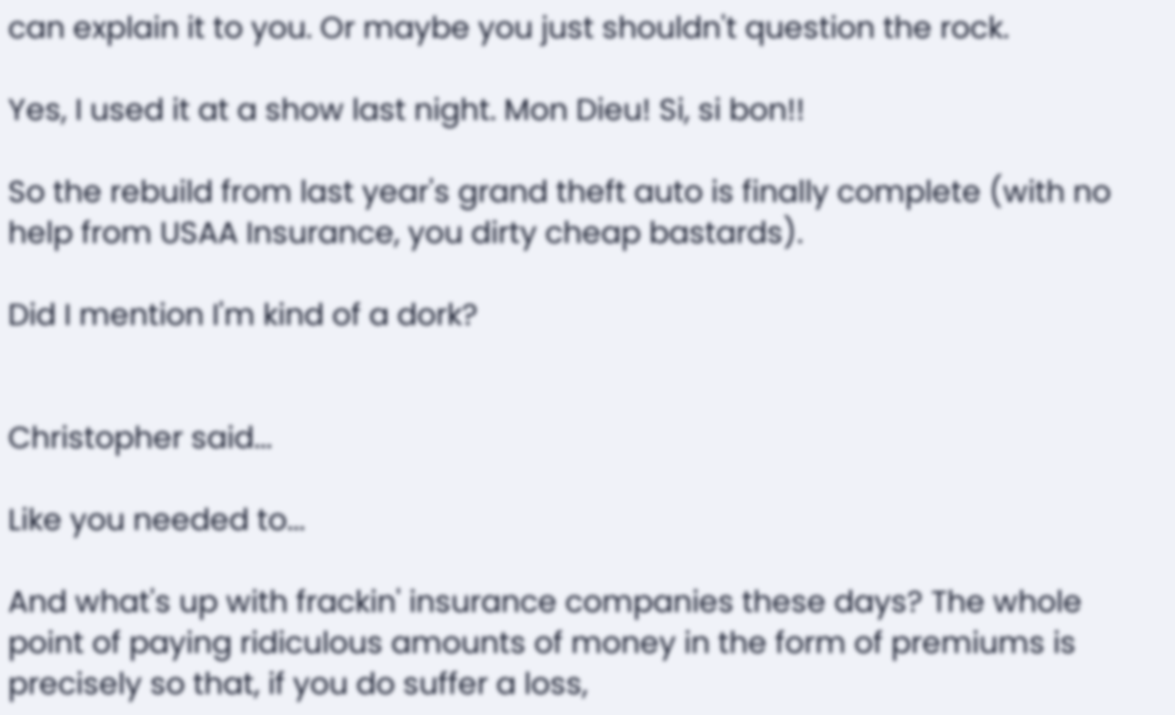can explain it to you. Or maybe you just shouldn't question the rock.

Yes, I used it at a show last night. Mon Dieu! Si, si bon!!

So the rebuild from last year's grand theft auto is finally complete (with no help from USAA Insurance, you dirty cheap bastards).

Did I mention I'm kind of a dork?


Christopher said...

Like you needed to...

And what's up with frackin' insurance companies these days? The whole point of paying ridiculous amounts of money in the form of premiums is precisely so that, if you do suffer a loss,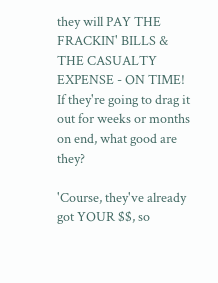they will PAY THE FRACKIN' BILLS & THE CASUALTY EXPENSE - ON TIME! If they're going to drag it out for weeks or months on end, what good are they?

'Course, they've already got YOUR $$, so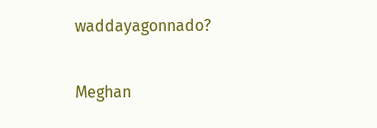waddayagonnado?


Meghan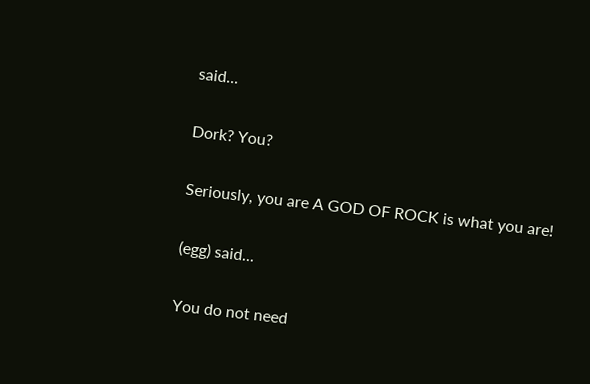said...

Dork? You?

Seriously, you are A GOD OF ROCK is what you are!

(egg) said...

You do not need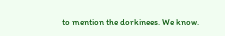to mention the dorkinees. We know.